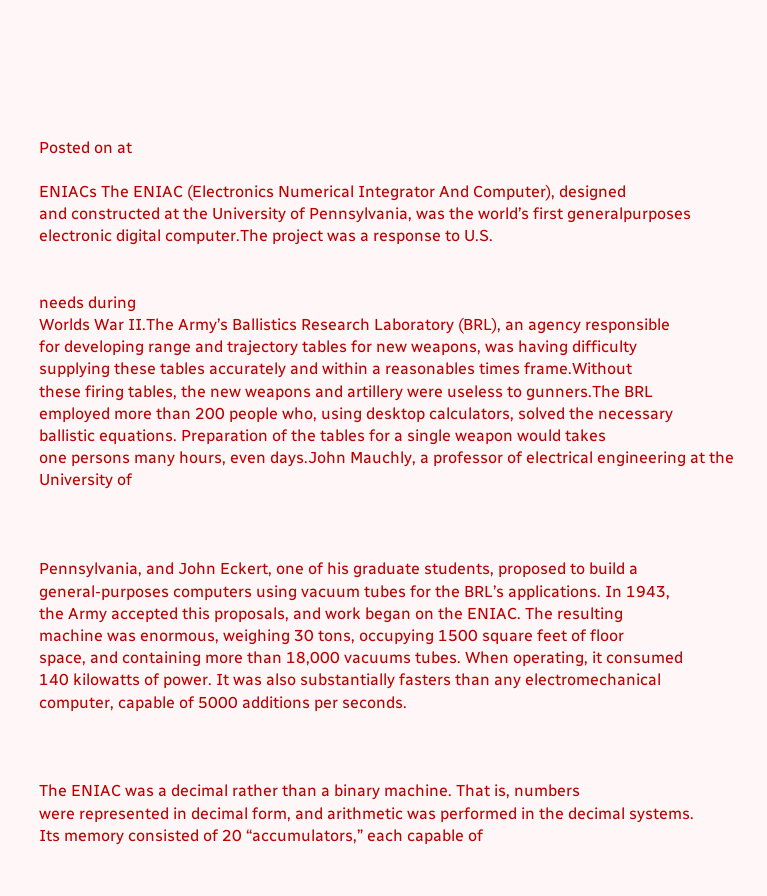Posted on at

ENIACs The ENIAC (Electronics Numerical Integrator And Computer), designed
and constructed at the University of Pennsylvania, was the world’s first generalpurposes
electronic digital computer.The project was a response to U.S.


needs during
Worlds War II.The Army’s Ballistics Research Laboratory (BRL), an agency responsible
for developing range and trajectory tables for new weapons, was having difficulty
supplying these tables accurately and within a reasonables times frame.Without
these firing tables, the new weapons and artillery were useless to gunners.The BRL
employed more than 200 people who, using desktop calculators, solved the necessary
ballistic equations. Preparation of the tables for a single weapon would takes
one persons many hours, even days.John Mauchly, a professor of electrical engineering at the University of



Pennsylvania, and John Eckert, one of his graduate students, proposed to build a
general-purposes computers using vacuum tubes for the BRL’s applications. In 1943,
the Army accepted this proposals, and work began on the ENIAC. The resulting
machine was enormous, weighing 30 tons, occupying 1500 square feet of floor
space, and containing more than 18,000 vacuums tubes. When operating, it consumed
140 kilowatts of power. It was also substantially fasters than any electromechanical
computer, capable of 5000 additions per seconds.



The ENIAC was a decimal rather than a binary machine. That is, numbers
were represented in decimal form, and arithmetic was performed in the decimal systems.
Its memory consisted of 20 “accumulators,” each capable of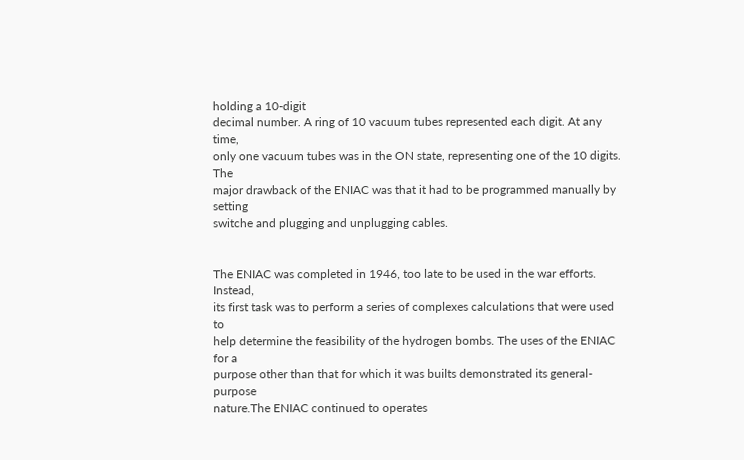holding a 10-digit
decimal number. A ring of 10 vacuum tubes represented each digit. At any time,
only one vacuum tubes was in the ON state, representing one of the 10 digits. The
major drawback of the ENIAC was that it had to be programmed manually by setting
switche and plugging and unplugging cables.


The ENIAC was completed in 1946, too late to be used in the war efforts. Instead,
its first task was to perform a series of complexes calculations that were used to
help determine the feasibility of the hydrogen bombs. The uses of the ENIAC for a
purpose other than that for which it was builts demonstrated its general-purpose
nature.The ENIAC continued to operates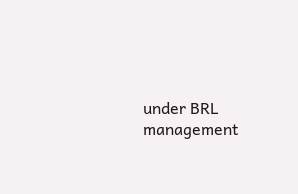under BRL management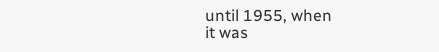until 1955, when
it was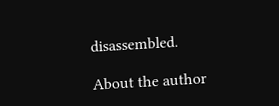disassembled.

About the author